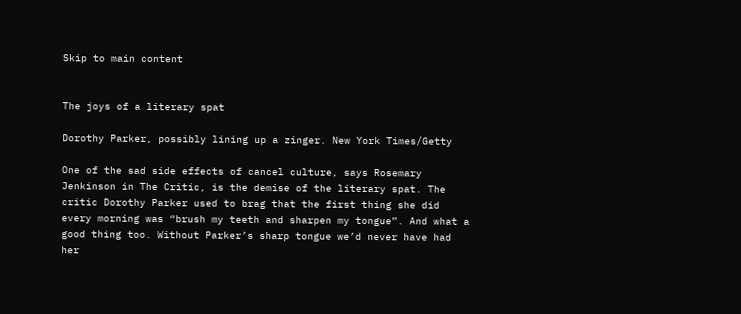Skip to main content


The joys of a literary spat

Dorothy Parker, possibly lining up a zinger. New York Times/Getty

One of the sad side effects of cancel culture, says Rosemary Jenkinson in The Critic, is the demise of the literary spat. The critic Dorothy Parker used to brag that the first thing she did every morning was “brush my teeth and sharpen my tongue”. And what a good thing too. Without Parker’s sharp tongue we’d never have had her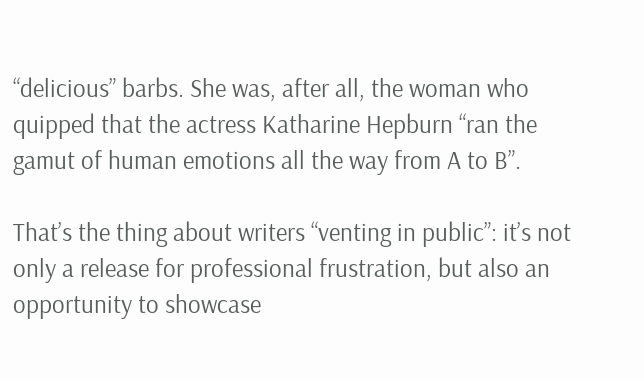“delicious” barbs. She was, after all, the woman who quipped that the actress Katharine Hepburn “ran the gamut of human emotions all the way from A to B”.

That’s the thing about writers “venting in public”: it’s not only a release for professional frustration, but also an opportunity to showcase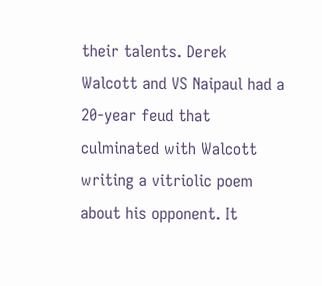their talents. Derek Walcott and VS Naipaul had a 20-year feud that culminated with Walcott writing a vitriolic poem about his opponent. It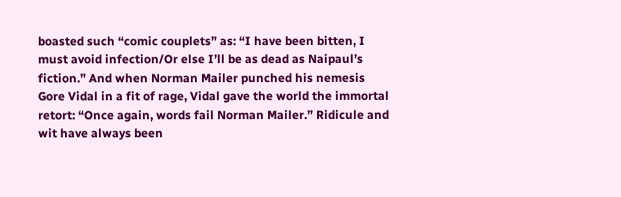boasted such “comic couplets” as: “I have been bitten, I must avoid infection/Or else I’ll be as dead as Naipaul’s fiction.” And when Norman Mailer punched his nemesis Gore Vidal in a fit of rage, Vidal gave the world the immortal retort: “Once again, words fail Norman Mailer.” Ridicule and wit have always been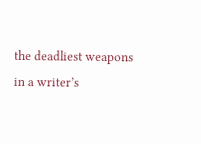the deadliest weapons in a writer’s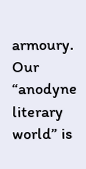armoury. Our “anodyne literary world” is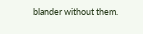blander without them.